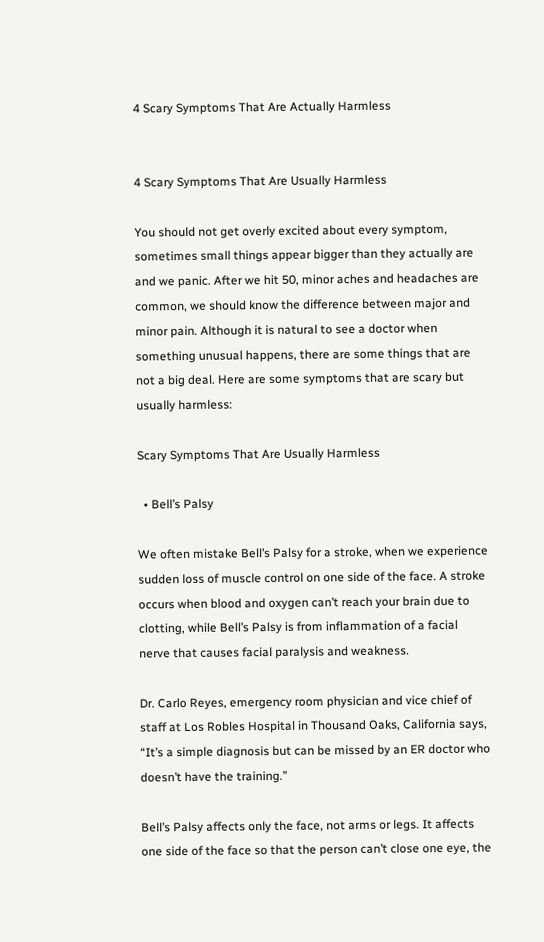4 Scary Symptoms That Are Actually Harmless


4 Scary Symptoms That Are Usually Harmless

You should not get overly excited about every symptom, sometimes small things appear bigger than they actually are and we panic. After we hit 50, minor aches and headaches are common, we should know the difference between major and minor pain. Although it is natural to see a doctor when something unusual happens, there are some things that are not a big deal. Here are some symptoms that are scary but usually harmless:

Scary Symptoms That Are Usually Harmless

  • Bell’s Palsy

We often mistake Bell’s Palsy for a stroke, when we experience sudden loss of muscle control on one side of the face. A stroke occurs when blood and oxygen can’t reach your brain due to clotting, while Bell’s Palsy is from inflammation of a facial nerve that causes facial paralysis and weakness.

Dr. Carlo Reyes, emergency room physician and vice chief of staff at Los Robles Hospital in Thousand Oaks, California says, “It’s a simple diagnosis but can be missed by an ER doctor who doesn’t have the training.”

Bell’s Palsy affects only the face, not arms or legs. It affects one side of the face so that the person can’t close one eye, the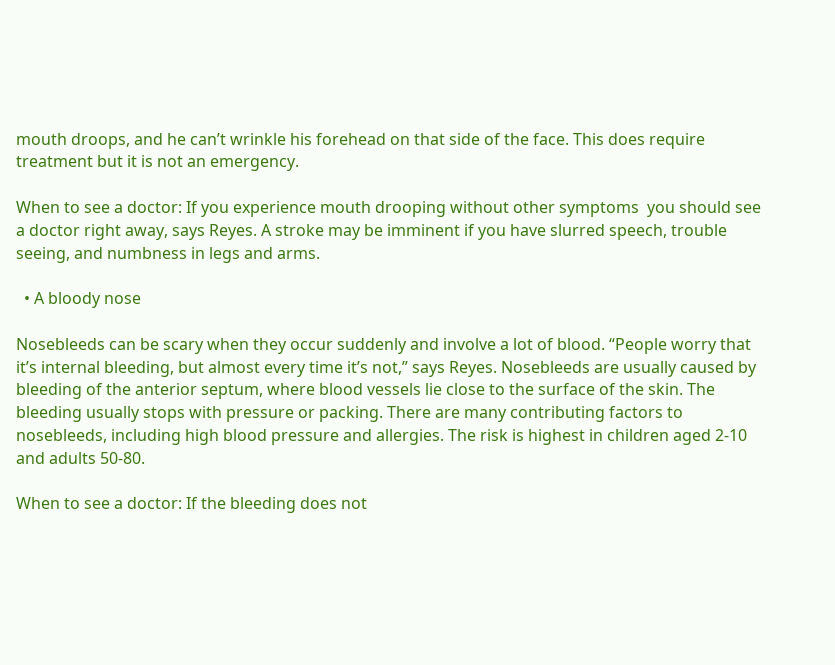mouth droops, and he can’t wrinkle his forehead on that side of the face. This does require treatment but it is not an emergency.

When to see a doctor: If you experience mouth drooping without other symptoms  you should see a doctor right away, says Reyes. A stroke may be imminent if you have slurred speech, trouble seeing, and numbness in legs and arms.

  • A bloody nose

Nosebleeds can be scary when they occur suddenly and involve a lot of blood. “People worry that it’s internal bleeding, but almost every time it’s not,” says Reyes. Nosebleeds are usually caused by bleeding of the anterior septum, where blood vessels lie close to the surface of the skin. The bleeding usually stops with pressure or packing. There are many contributing factors to nosebleeds, including high blood pressure and allergies. The risk is highest in children aged 2-10 and adults 50-80.

When to see a doctor: If the bleeding does not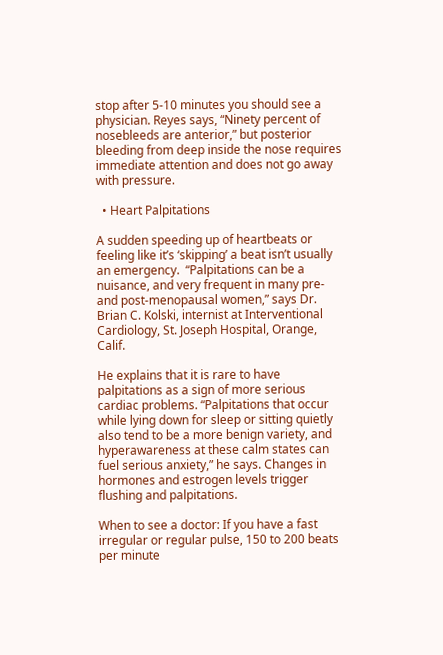stop after 5-10 minutes you should see a physician. Reyes says, “Ninety percent of nosebleeds are anterior,” but posterior bleeding from deep inside the nose requires immediate attention and does not go away with pressure.

  • Heart Palpitations

A sudden speeding up of heartbeats or feeling like it’s ‘skipping’ a beat isn’t usually an emergency.  “Palpitations can be a nuisance, and very frequent in many pre- and post-menopausal women,” says Dr. Brian C. Kolski, internist at Interventional Cardiology, St. Joseph Hospital, Orange, Calif.

He explains that it is rare to have palpitations as a sign of more serious cardiac problems. “Palpitations that occur while lying down for sleep or sitting quietly also tend to be a more benign variety, and hyperawareness at these calm states can fuel serious anxiety,” he says. Changes in hormones and estrogen levels trigger flushing and palpitations.

When to see a doctor: If you have a fast irregular or regular pulse, 150 to 200 beats per minute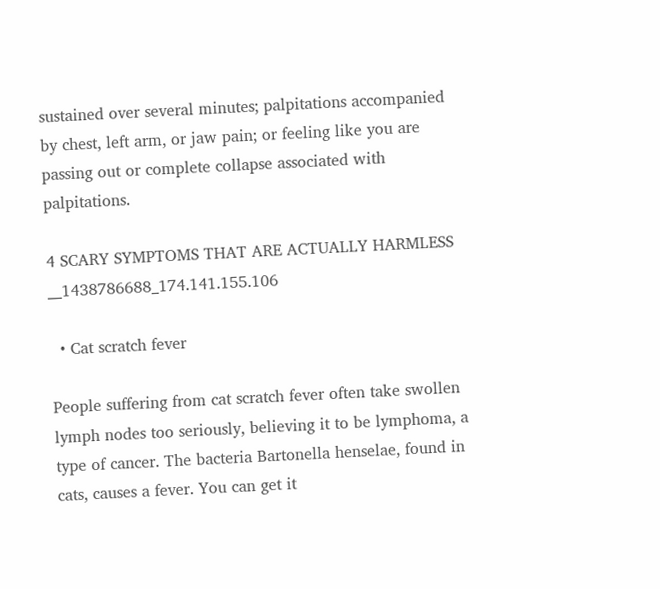sustained over several minutes; palpitations accompanied by chest, left arm, or jaw pain; or feeling like you are passing out or complete collapse associated with palpitations.

4 SCARY SYMPTOMS THAT ARE ACTUALLY HARMLESS __1438786688_174.141.155.106

  • Cat scratch fever

People suffering from cat scratch fever often take swollen lymph nodes too seriously, believing it to be lymphoma, a type of cancer. The bacteria Bartonella henselae, found in cats, causes a fever. You can get it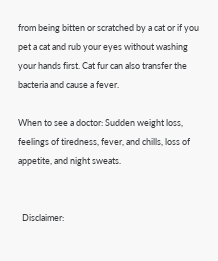from being bitten or scratched by a cat or if you pet a cat and rub your eyes without washing your hands first. Cat fur can also transfer the bacteria and cause a fever.

When to see a doctor: Sudden weight loss, feelings of tiredness, fever, and chills, loss of appetite, and night sweats.


  Disclaimer: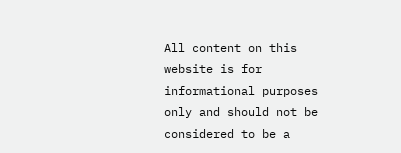All content on this website is for informational purposes only and should not be considered to be a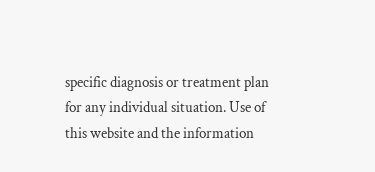specific diagnosis or treatment plan for any individual situation. Use of this website and the information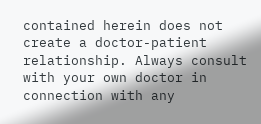contained herein does not create a doctor-patient relationship. Always consult with your own doctor in connection with any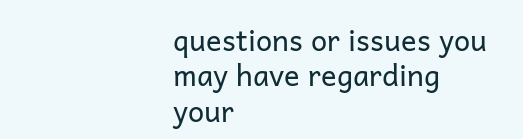questions or issues you may have regarding your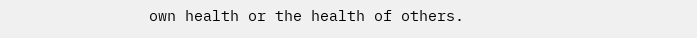own health or the health of others.